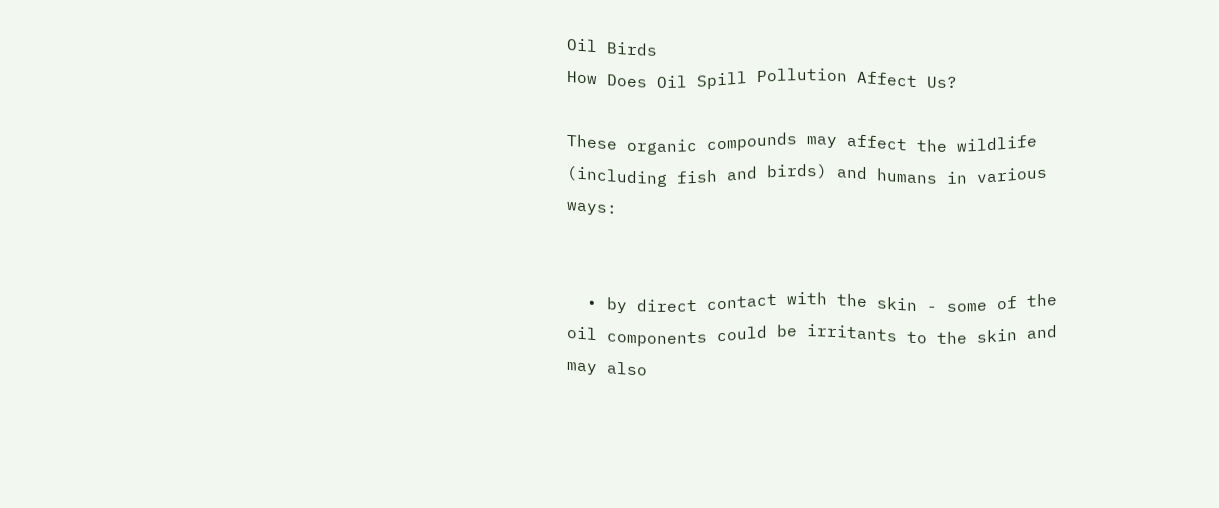Oil Birds
How Does Oil Spill Pollution Affect Us?

These organic compounds may affect the wildlife (including fish and birds) and humans in various ways:


  • by direct contact with the skin - some of the oil components could be irritants to the skin and may also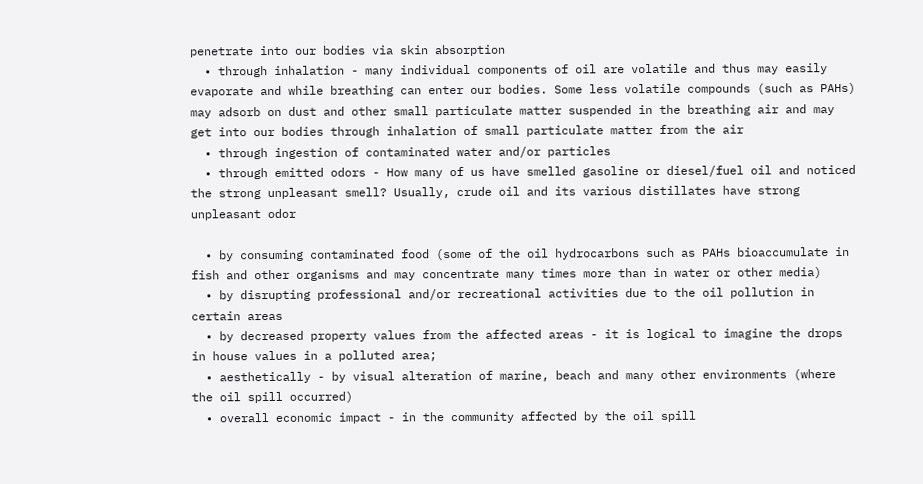penetrate into our bodies via skin absorption
  • through inhalation - many individual components of oil are volatile and thus may easily evaporate and while breathing can enter our bodies. Some less volatile compounds (such as PAHs) may adsorb on dust and other small particulate matter suspended in the breathing air and may get into our bodies through inhalation of small particulate matter from the air
  • through ingestion of contaminated water and/or particles
  • through emitted odors - How many of us have smelled gasoline or diesel/fuel oil and noticed the strong unpleasant smell? Usually, crude oil and its various distillates have strong unpleasant odor

  • by consuming contaminated food (some of the oil hydrocarbons such as PAHs bioaccumulate in fish and other organisms and may concentrate many times more than in water or other media)
  • by disrupting professional and/or recreational activities due to the oil pollution in certain areas
  • by decreased property values from the affected areas - it is logical to imagine the drops in house values in a polluted area;
  • aesthetically - by visual alteration of marine, beach and many other environments (where the oil spill occurred)
  • overall economic impact - in the community affected by the oil spill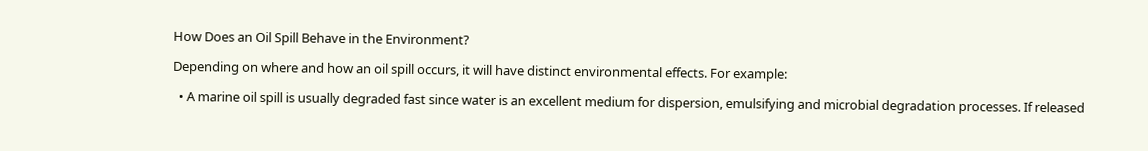How Does an Oil Spill Behave in the Environment?

Depending on where and how an oil spill occurs, it will have distinct environmental effects. For example:

  • A marine oil spill is usually degraded fast since water is an excellent medium for dispersion, emulsifying and microbial degradation processes. If released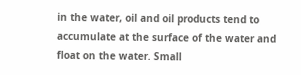in the water, oil and oil products tend to accumulate at the surface of the water and float on the water. Small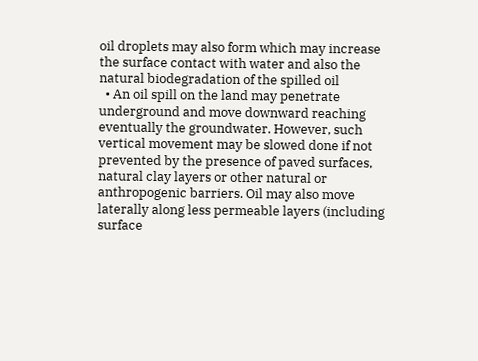oil droplets may also form which may increase the surface contact with water and also the natural biodegradation of the spilled oil
  • An oil spill on the land may penetrate underground and move downward reaching eventually the groundwater. However, such vertical movement may be slowed done if not prevented by the presence of paved surfaces, natural clay layers or other natural or anthropogenic barriers. Oil may also move laterally along less permeable layers (including surface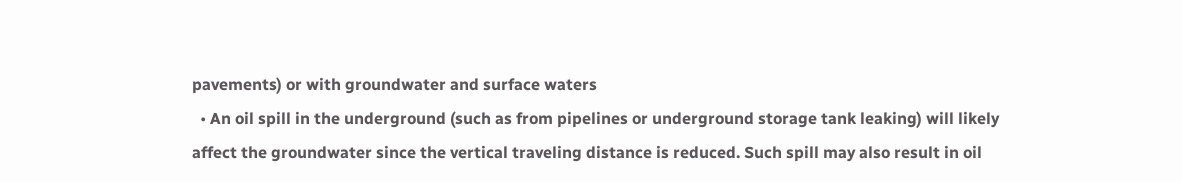pavements) or with groundwater and surface waters
  • An oil spill in the underground (such as from pipelines or underground storage tank leaking) will likely affect the groundwater since the vertical traveling distance is reduced. Such spill may also result in oil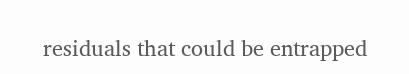residuals that could be entrapped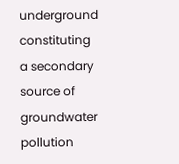underground constituting a secondary source of groundwater pollution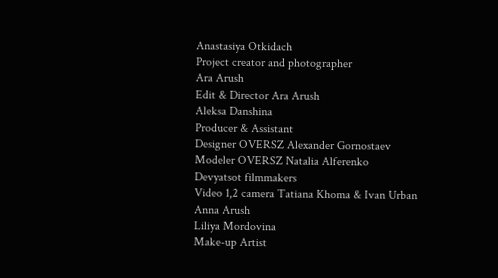Anastasiya Otkidach
Project creator and photographer
Ara Arush
Edit & Director Ara Arush
Aleksa Danshina
Producer & Assistant
Designer OVERSZ Alexander Gornostaev
Modeler OVERSZ Natalia Alferenko
Devyatsot filmmakers
Video 1,2 camera Tatiana Khoma & Ivan Urban
Anna Arush
Liliya Mordovina
Make-up Artist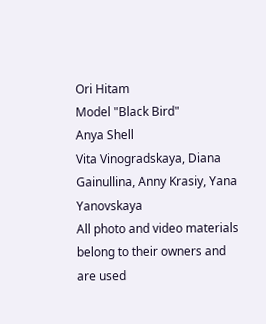Ori Hitam
Model "Black Bird"
Anya Shell
Vita Vinogradskaya, Diana Gainullina, Anny Krasiy, Yana Yanovskaya
All photo and video materials belong to their owners and are used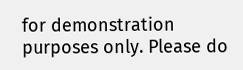for demonstration purposes only. Please do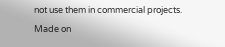not use them in commercial projects.
Made on